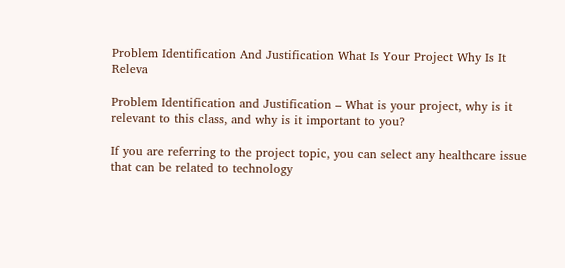Problem Identification And Justification What Is Your Project Why Is It Releva

Problem Identification and Justification – What is your project, why is it relevant to this class, and why is it important to you?

If you are referring to the project topic, you can select any healthcare issue that can be related to technology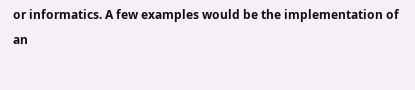or informatics. A few examples would be the implementation of an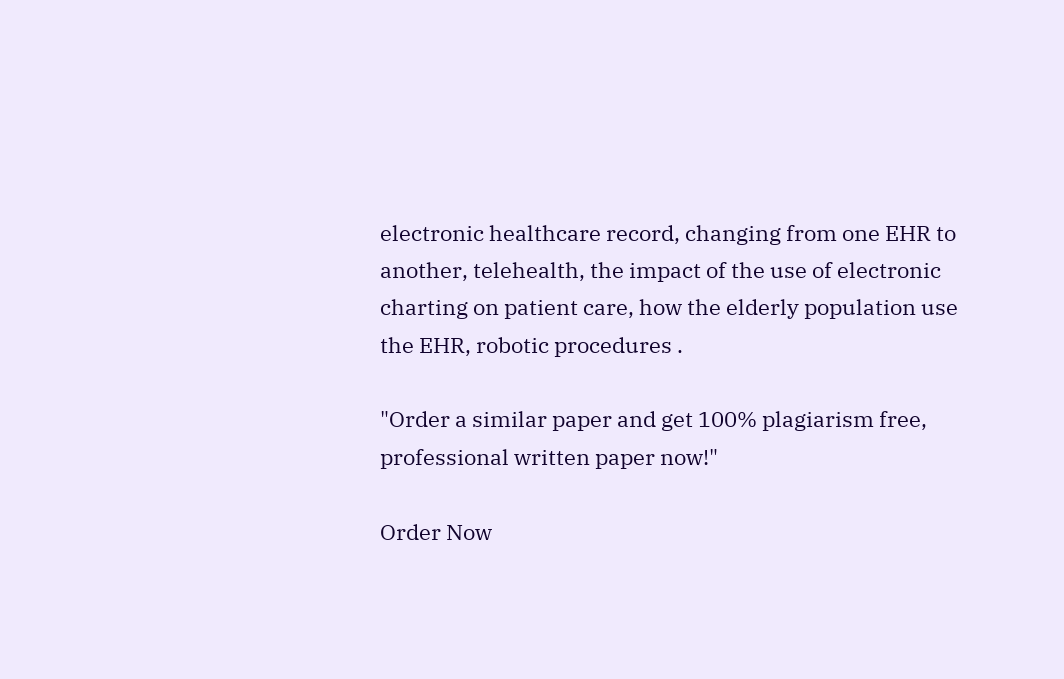electronic healthcare record, changing from one EHR to another, telehealth, the impact of the use of electronic charting on patient care, how the elderly population use the EHR, robotic procedures .

"Order a similar paper and get 100% plagiarism free, professional written paper now!"

Order Now